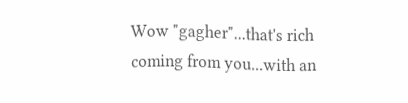Wow "gagher"...that's rich coming from you...with an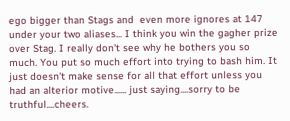ego bigger than Stags and  even more ignores at 147 under your two aliases... I think you win the gagher prize over Stag. I really don't see why he bothers you so much. You put so much effort into trying to bash him. It just doesn't make sense for all that effort unless you had an alterior motive...... just saying....sorry to be truthful....cheers.